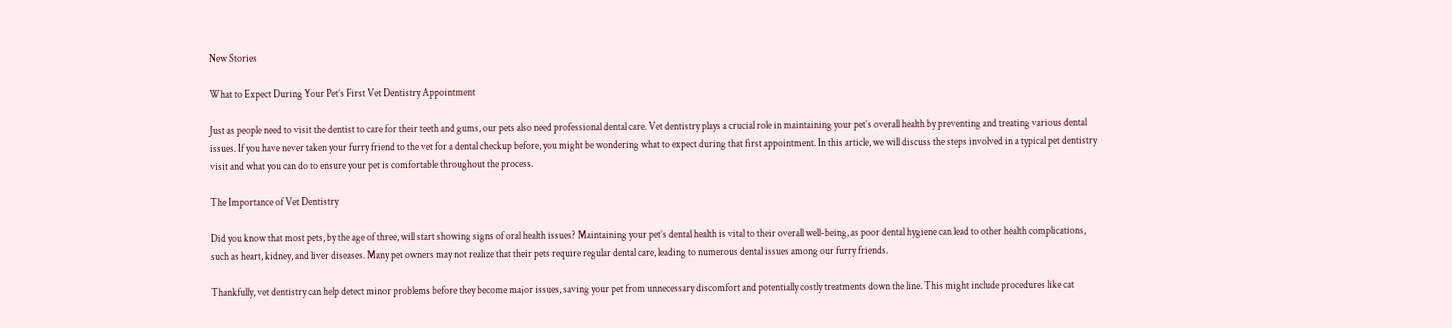New Stories

What to Expect During Your Pet’s First Vet Dentistry Appointment

Just as people need to visit the dentist to care for their teeth and gums, our pets also need professional dental care. Vet dentistry plays a crucial role in maintaining your pet’s overall health by preventing and treating various dental issues. If you have never taken your furry friend to the vet for a dental checkup before, you might be wondering what to expect during that first appointment. In this article, we will discuss the steps involved in a typical pet dentistry visit and what you can do to ensure your pet is comfortable throughout the process.

The Importance of Vet Dentistry

Did you know that most pets, by the age of three, will start showing signs of oral health issues? Maintaining your pet’s dental health is vital to their overall well-being, as poor dental hygiene can lead to other health complications, such as heart, kidney, and liver diseases. Many pet owners may not realize that their pets require regular dental care, leading to numerous dental issues among our furry friends.

Thankfully, vet dentistry can help detect minor problems before they become major issues, saving your pet from unnecessary discomfort and potentially costly treatments down the line. This might include procedures like cat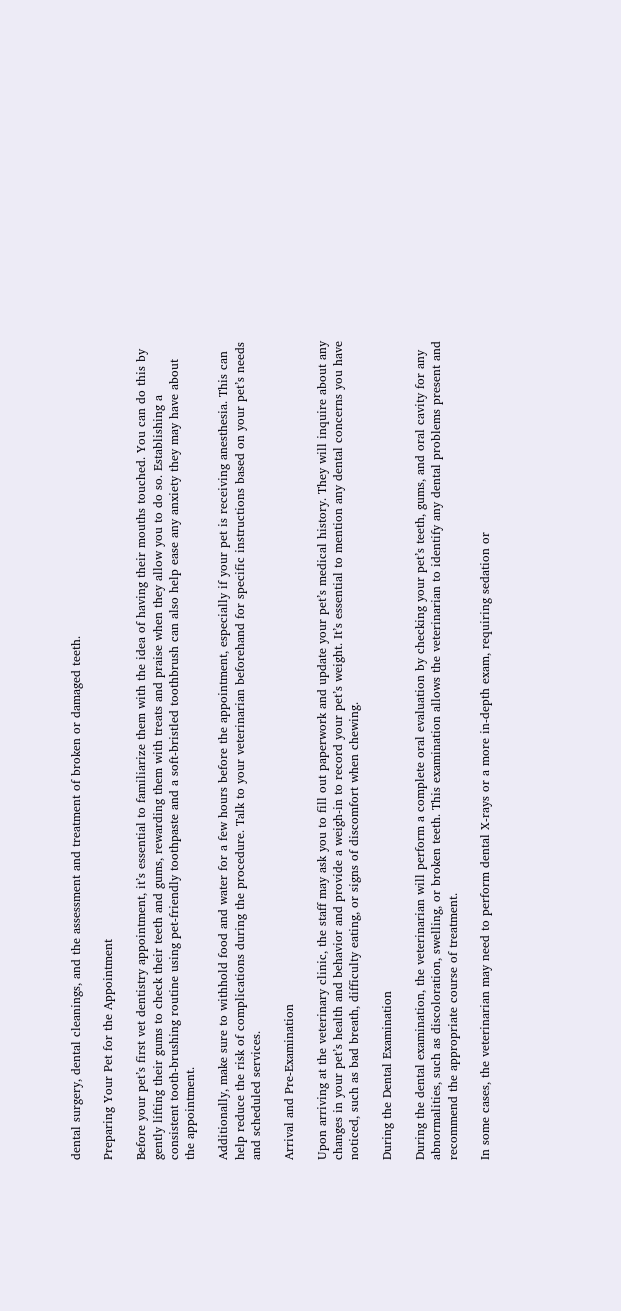dental surgery, dental cleanings, and the assessment and treatment of broken or damaged teeth.

Preparing Your Pet for the Appointment

Before your pet’s first vet dentistry appointment, it’s essential to familiarize them with the idea of having their mouths touched. You can do this by gently lifting their gums to check their teeth and gums, rewarding them with treats and praise when they allow you to do so. Establishing a consistent tooth-brushing routine using pet-friendly toothpaste and a soft-bristled toothbrush can also help ease any anxiety they may have about the appointment.

Additionally, make sure to withhold food and water for a few hours before the appointment, especially if your pet is receiving anesthesia. This can help reduce the risk of complications during the procedure. Talk to your veterinarian beforehand for specific instructions based on your pet’s needs and scheduled services.

Arrival and Pre-Examination

Upon arriving at the veterinary clinic, the staff may ask you to fill out paperwork and update your pet’s medical history. They will inquire about any changes in your pet’s health and behavior and provide a weigh-in to record your pet’s weight. It’s essential to mention any dental concerns you have noticed, such as bad breath, difficulty eating, or signs of discomfort when chewing.

During the Dental Examination

During the dental examination, the veterinarian will perform a complete oral evaluation by checking your pet’s teeth, gums, and oral cavity for any abnormalities, such as discoloration, swelling, or broken teeth. This examination allows the veterinarian to identify any dental problems present and recommend the appropriate course of treatment.

In some cases, the veterinarian may need to perform dental X-rays or a more in-depth exam, requiring sedation or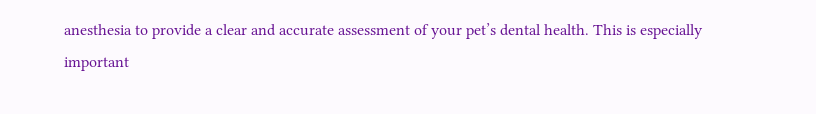anesthesia to provide a clear and accurate assessment of your pet’s dental health. This is especially important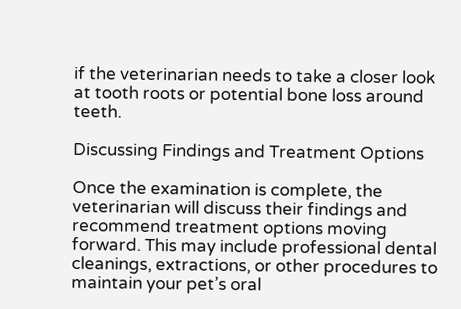if the veterinarian needs to take a closer look at tooth roots or potential bone loss around teeth.

Discussing Findings and Treatment Options

Once the examination is complete, the veterinarian will discuss their findings and recommend treatment options moving forward. This may include professional dental cleanings, extractions, or other procedures to maintain your pet’s oral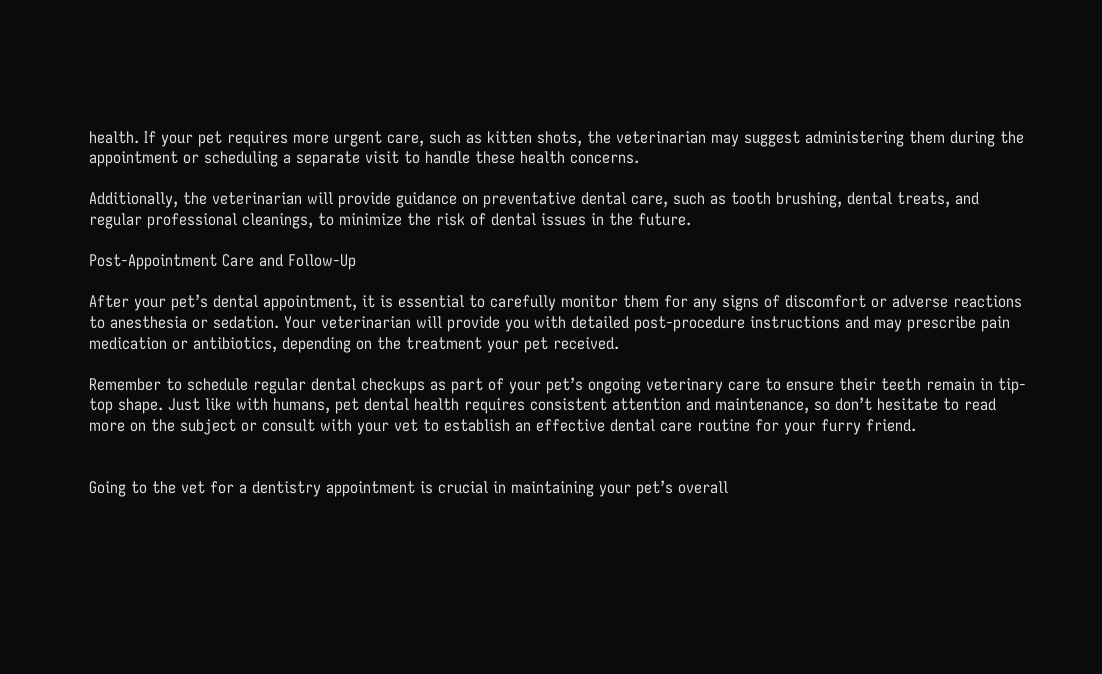health. If your pet requires more urgent care, such as kitten shots, the veterinarian may suggest administering them during the appointment or scheduling a separate visit to handle these health concerns.

Additionally, the veterinarian will provide guidance on preventative dental care, such as tooth brushing, dental treats, and regular professional cleanings, to minimize the risk of dental issues in the future.

Post-Appointment Care and Follow-Up

After your pet’s dental appointment, it is essential to carefully monitor them for any signs of discomfort or adverse reactions to anesthesia or sedation. Your veterinarian will provide you with detailed post-procedure instructions and may prescribe pain medication or antibiotics, depending on the treatment your pet received.

Remember to schedule regular dental checkups as part of your pet’s ongoing veterinary care to ensure their teeth remain in tip-top shape. Just like with humans, pet dental health requires consistent attention and maintenance, so don’t hesitate to read more on the subject or consult with your vet to establish an effective dental care routine for your furry friend.


Going to the vet for a dentistry appointment is crucial in maintaining your pet’s overall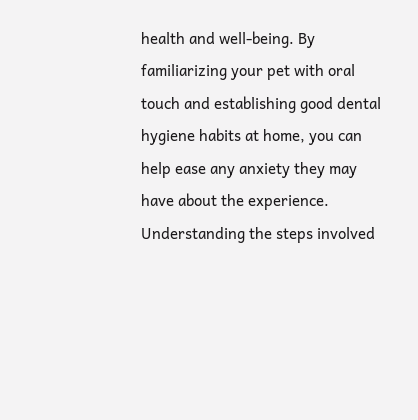health and well-being. By familiarizing your pet with oral touch and establishing good dental hygiene habits at home, you can help ease any anxiety they may have about the experience. Understanding the steps involved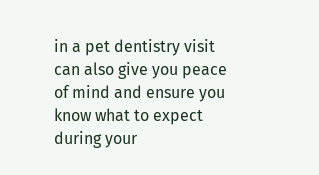in a pet dentistry visit can also give you peace of mind and ensure you know what to expect during your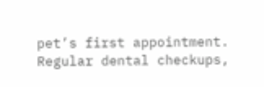pet’s first appointment. Regular dental checkups,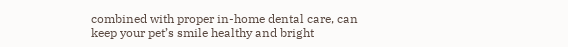combined with proper in-home dental care, can keep your pet’s smile healthy and bright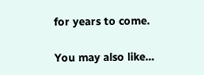for years to come.

You may also like...